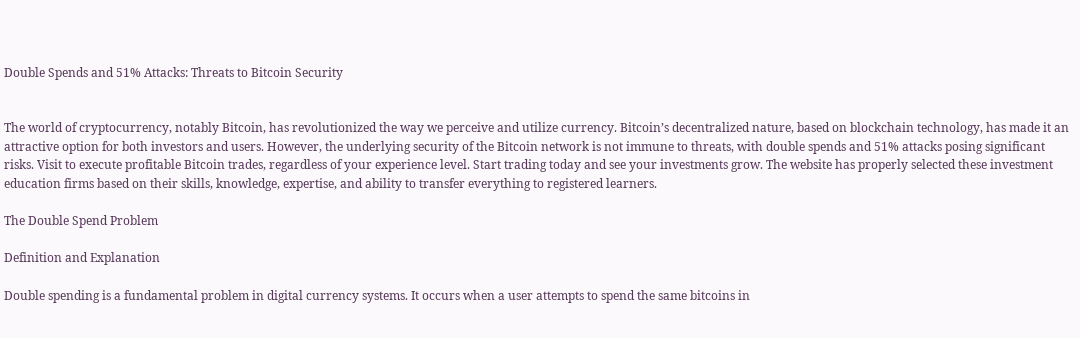Double Spends and 51% Attacks: Threats to Bitcoin Security


The world of cryptocurrency, notably Bitcoin, has revolutionized the way we perceive and utilize currency. Bitcoin’s decentralized nature, based on blockchain technology, has made it an attractive option for both investors and users. However, the underlying security of the Bitcoin network is not immune to threats, with double spends and 51% attacks posing significant risks. Visit to execute profitable Bitcoin trades, regardless of your experience level. Start trading today and see your investments grow. The website has properly selected these investment education firms based on their skills, knowledge, expertise, and ability to transfer everything to registered learners.

The Double Spend Problem

Definition and Explanation

Double spending is a fundamental problem in digital currency systems. It occurs when a user attempts to spend the same bitcoins in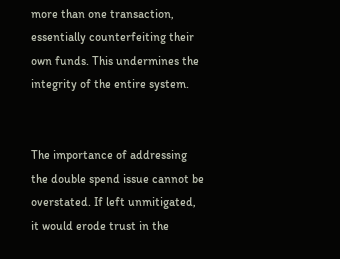more than one transaction, essentially counterfeiting their own funds. This undermines the integrity of the entire system.


The importance of addressing the double spend issue cannot be overstated. If left unmitigated, it would erode trust in the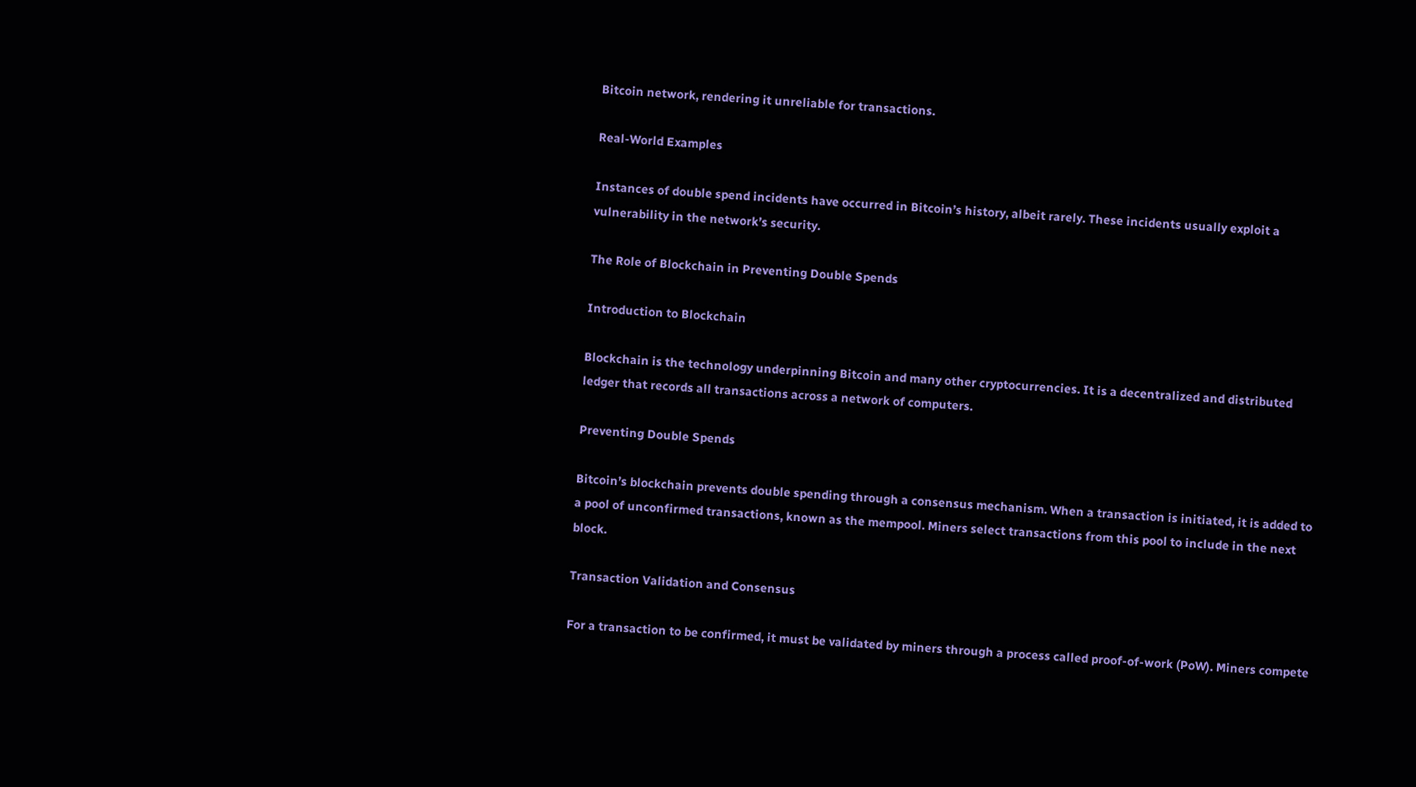Bitcoin network, rendering it unreliable for transactions.

Real-World Examples

Instances of double spend incidents have occurred in Bitcoin’s history, albeit rarely. These incidents usually exploit a vulnerability in the network’s security.

The Role of Blockchain in Preventing Double Spends

Introduction to Blockchain

Blockchain is the technology underpinning Bitcoin and many other cryptocurrencies. It is a decentralized and distributed ledger that records all transactions across a network of computers.

Preventing Double Spends

Bitcoin’s blockchain prevents double spending through a consensus mechanism. When a transaction is initiated, it is added to a pool of unconfirmed transactions, known as the mempool. Miners select transactions from this pool to include in the next block.

Transaction Validation and Consensus

For a transaction to be confirmed, it must be validated by miners through a process called proof-of-work (PoW). Miners compete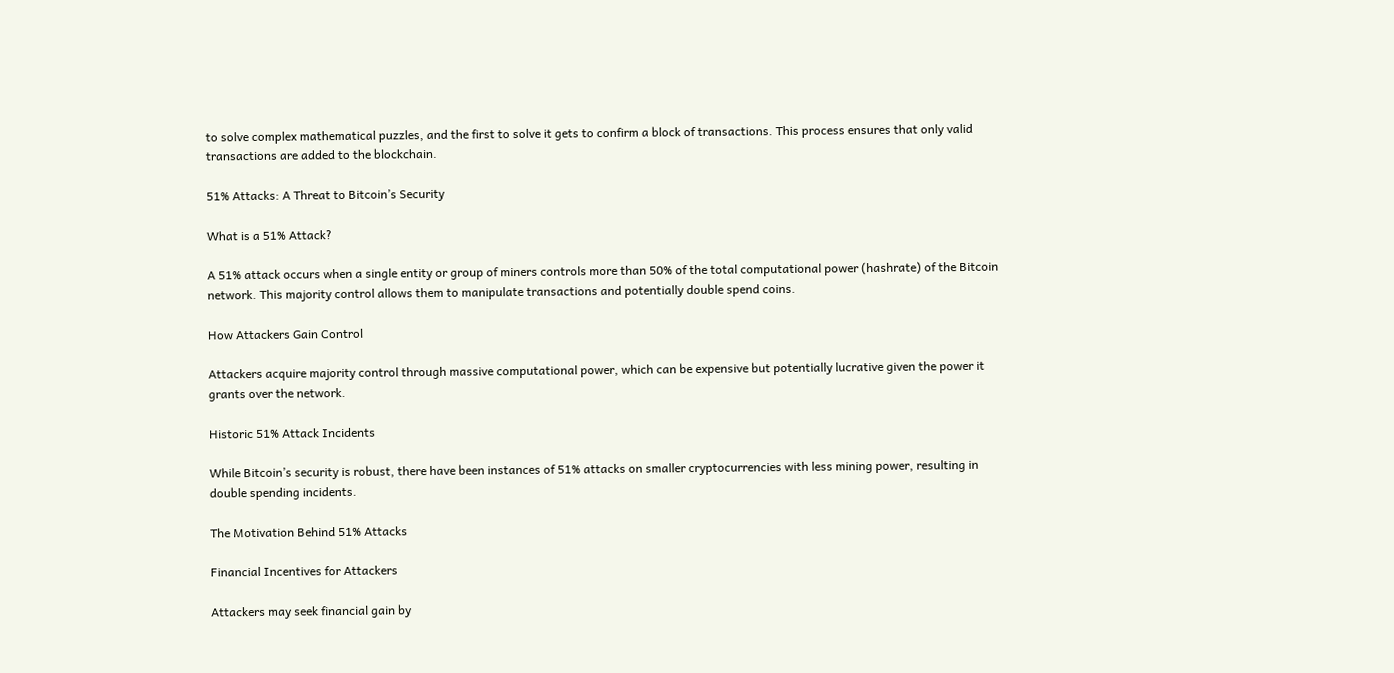to solve complex mathematical puzzles, and the first to solve it gets to confirm a block of transactions. This process ensures that only valid transactions are added to the blockchain.

51% Attacks: A Threat to Bitcoin’s Security

What is a 51% Attack?

A 51% attack occurs when a single entity or group of miners controls more than 50% of the total computational power (hashrate) of the Bitcoin network. This majority control allows them to manipulate transactions and potentially double spend coins.

How Attackers Gain Control

Attackers acquire majority control through massive computational power, which can be expensive but potentially lucrative given the power it grants over the network.

Historic 51% Attack Incidents

While Bitcoin’s security is robust, there have been instances of 51% attacks on smaller cryptocurrencies with less mining power, resulting in double spending incidents.

The Motivation Behind 51% Attacks

Financial Incentives for Attackers

Attackers may seek financial gain by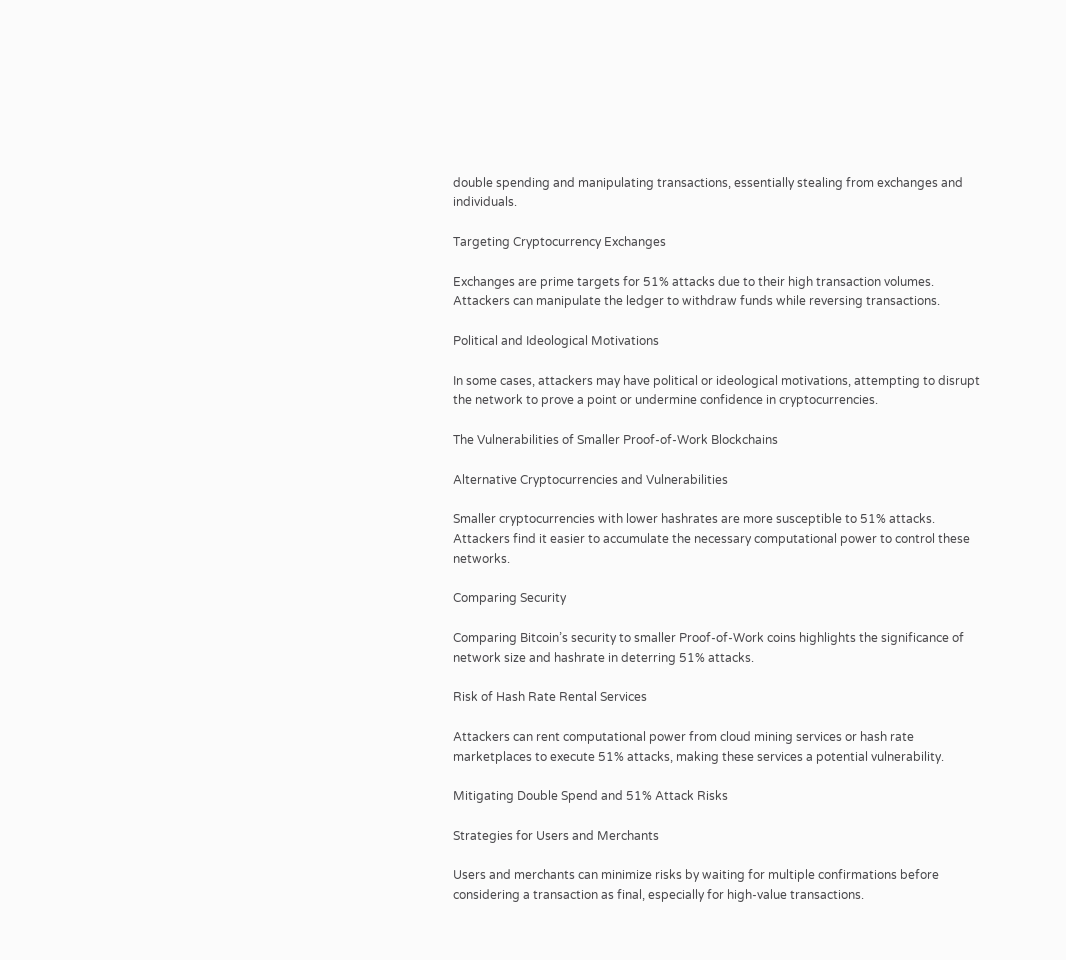double spending and manipulating transactions, essentially stealing from exchanges and individuals.

Targeting Cryptocurrency Exchanges

Exchanges are prime targets for 51% attacks due to their high transaction volumes. Attackers can manipulate the ledger to withdraw funds while reversing transactions.

Political and Ideological Motivations

In some cases, attackers may have political or ideological motivations, attempting to disrupt the network to prove a point or undermine confidence in cryptocurrencies.

The Vulnerabilities of Smaller Proof-of-Work Blockchains

Alternative Cryptocurrencies and Vulnerabilities

Smaller cryptocurrencies with lower hashrates are more susceptible to 51% attacks. Attackers find it easier to accumulate the necessary computational power to control these networks.

Comparing Security

Comparing Bitcoin’s security to smaller Proof-of-Work coins highlights the significance of network size and hashrate in deterring 51% attacks.

Risk of Hash Rate Rental Services

Attackers can rent computational power from cloud mining services or hash rate marketplaces to execute 51% attacks, making these services a potential vulnerability.

Mitigating Double Spend and 51% Attack Risks

Strategies for Users and Merchants

Users and merchants can minimize risks by waiting for multiple confirmations before considering a transaction as final, especially for high-value transactions.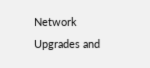Network Upgrades and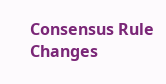Consensus Rule Changes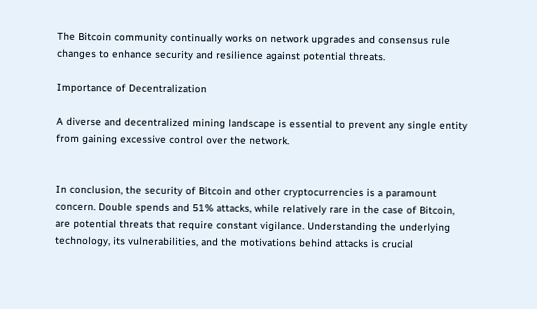The Bitcoin community continually works on network upgrades and consensus rule changes to enhance security and resilience against potential threats.

Importance of Decentralization

A diverse and decentralized mining landscape is essential to prevent any single entity from gaining excessive control over the network.


In conclusion, the security of Bitcoin and other cryptocurrencies is a paramount concern. Double spends and 51% attacks, while relatively rare in the case of Bitcoin, are potential threats that require constant vigilance. Understanding the underlying technology, its vulnerabilities, and the motivations behind attacks is crucial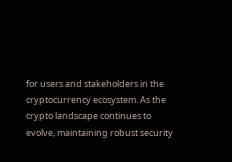for users and stakeholders in the cryptocurrency ecosystem. As the crypto landscape continues to evolve, maintaining robust security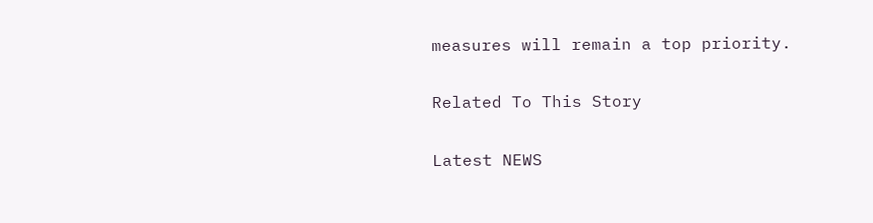measures will remain a top priority.

Related To This Story

Latest NEWS